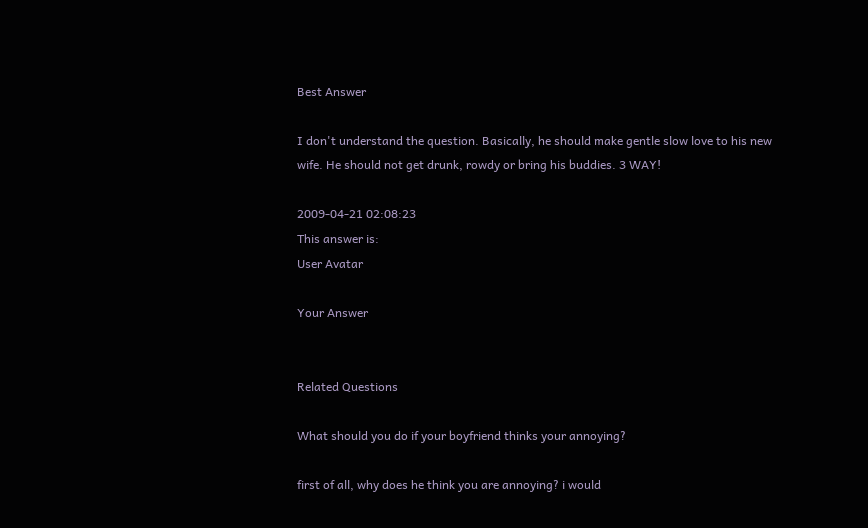Best Answer

I don't understand the question. Basically, he should make gentle slow love to his new wife. He should not get drunk, rowdy or bring his buddies. 3 WAY!

2009-04-21 02:08:23
This answer is:
User Avatar

Your Answer


Related Questions

What should you do if your boyfriend thinks your annoying?

first of all, why does he think you are annoying? i would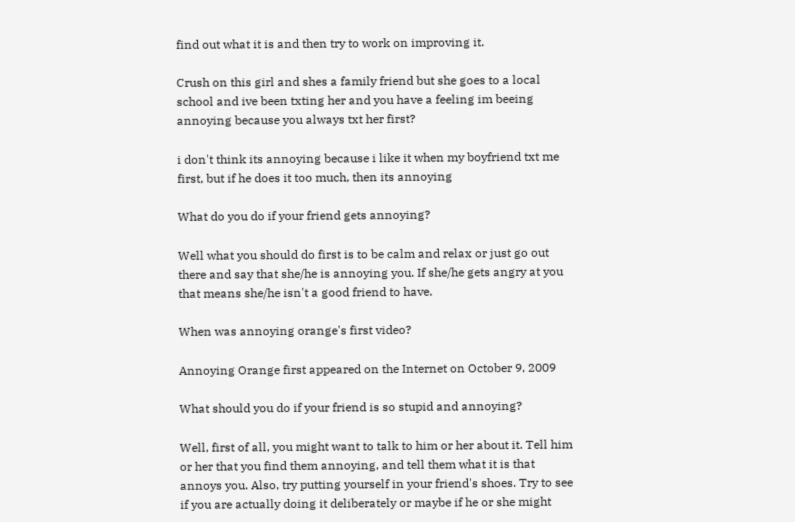find out what it is and then try to work on improving it.

Crush on this girl and shes a family friend but she goes to a local school and ive been txting her and you have a feeling im beeing annoying because you always txt her first?

i don't think its annoying because i like it when my boyfriend txt me first, but if he does it too much, then its annoying

What do you do if your friend gets annoying?

Well what you should do first is to be calm and relax or just go out there and say that she/he is annoying you. If she/he gets angry at you that means she/he isn't a good friend to have.

When was annoying orange's first video?

Annoying Orange first appeared on the Internet on October 9, 2009

What should you do if your friend is so stupid and annoying?

Well, first of all, you might want to talk to him or her about it. Tell him or her that you find them annoying, and tell them what it is that annoys you. Also, try putting yourself in your friend's shoes. Try to see if you are actually doing it deliberately or maybe if he or she might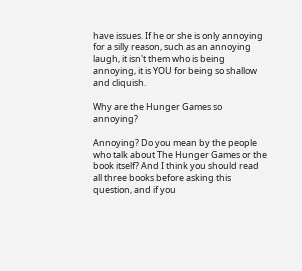have issues. If he or she is only annoying for a silly reason, such as an annoying laugh, it isn't them who is being annoying, it is YOU for being so shallow and cliquish.

Why are the Hunger Games so annoying?

Annoying? Do you mean by the people who talk about The Hunger Games or the book itself? And I think you should read all three books before asking this question, and if you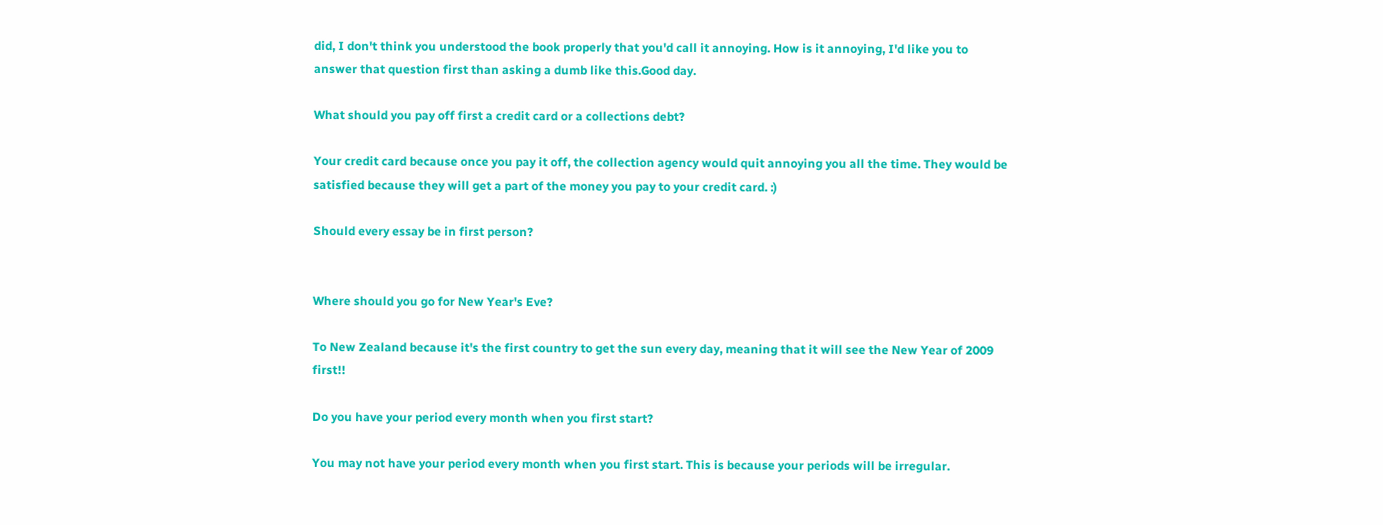did, I don't think you understood the book properly that you'd call it annoying. How is it annoying, I'd like you to answer that question first than asking a dumb like this.Good day.

What should you pay off first a credit card or a collections debt?

Your credit card because once you pay it off, the collection agency would quit annoying you all the time. They would be satisfied because they will get a part of the money you pay to your credit card. :)

Should every essay be in first person?


Where should you go for New Year's Eve?

To New Zealand because it's the first country to get the sun every day, meaning that it will see the New Year of 2009 first!!

Do you have your period every month when you first start?

You may not have your period every month when you first start. This is because your periods will be irregular.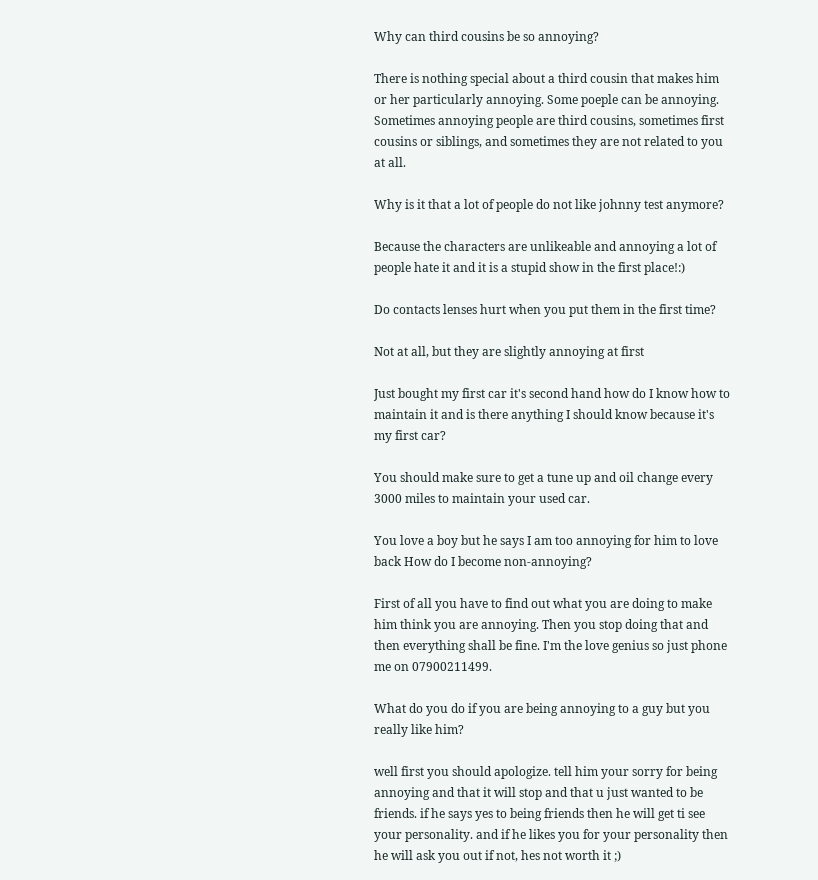Why can third cousins be so annoying?

There is nothing special about a third cousin that makes him or her particularly annoying. Some poeple can be annoying. Sometimes annoying people are third cousins, sometimes first cousins or siblings, and sometimes they are not related to you at all.

Why is it that a lot of people do not like johnny test anymore?

Because the characters are unlikeable and annoying a lot of people hate it and it is a stupid show in the first place!:)

Do contacts lenses hurt when you put them in the first time?

Not at all, but they are slightly annoying at first

Just bought my first car it's second hand how do I know how to maintain it and is there anything I should know because it's my first car?

You should make sure to get a tune up and oil change every 3000 miles to maintain your used car.

You love a boy but he says I am too annoying for him to love back How do I become non-annoying?

First of all you have to find out what you are doing to make him think you are annoying. Then you stop doing that and then everything shall be fine. I'm the love genius so just phone me on 07900211499.

What do you do if you are being annoying to a guy but you really like him?

well first you should apologize. tell him your sorry for being annoying and that it will stop and that u just wanted to be friends. if he says yes to being friends then he will get ti see your personality. and if he likes you for your personality then he will ask you out if not, hes not worth it ;)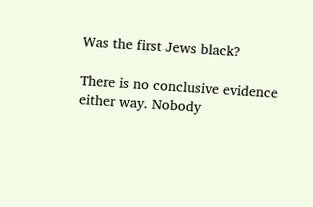Was the first Jews black?

There is no conclusive evidence either way. Nobody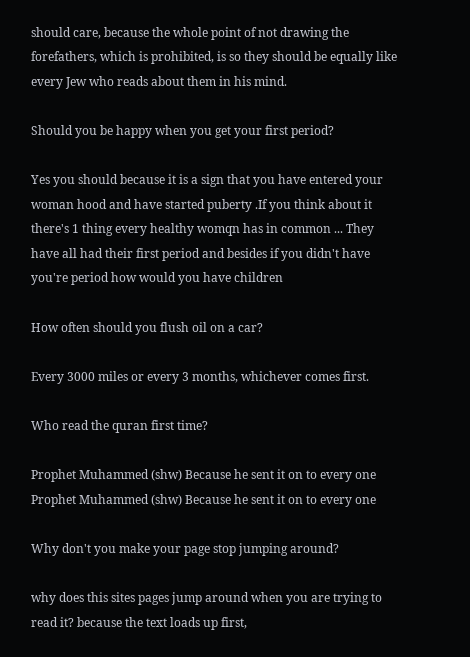should care, because the whole point of not drawing the forefathers, which is prohibited, is so they should be equally like every Jew who reads about them in his mind.

Should you be happy when you get your first period?

Yes you should because it is a sign that you have entered your woman hood and have started puberty .If you think about it there's 1 thing every healthy womqn has in common ... They have all had their first period and besides if you didn't have you're period how would you have children

How often should you flush oil on a car?

Every 3000 miles or every 3 months, whichever comes first.

Who read the quran first time?

Prophet Muhammed (shw) Because he sent it on to every one Prophet Muhammed (shw) Because he sent it on to every one

Why don't you make your page stop jumping around?

why does this sites pages jump around when you are trying to read it? because the text loads up first,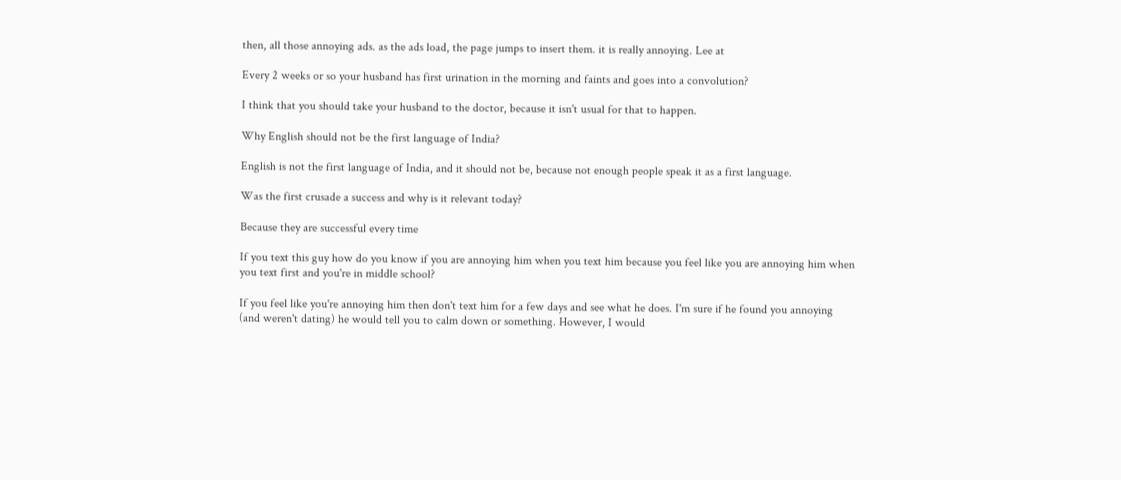then, all those annoying ads. as the ads load, the page jumps to insert them. it is really annoying. Lee at

Every 2 weeks or so your husband has first urination in the morning and faints and goes into a convolution?

I think that you should take your husband to the doctor, because it isn't usual for that to happen.

Why English should not be the first language of India?

English is not the first language of India, and it should not be, because not enough people speak it as a first language.

Was the first crusade a success and why is it relevant today?

Because they are successful every time

If you text this guy how do you know if you are annoying him when you text him because you feel like you are annoying him when you text first and you're in middle school?

If you feel like you're annoying him then don't text him for a few days and see what he does. I'm sure if he found you annoying (and weren't dating) he would tell you to calm down or something. However, I would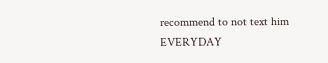recommend to not text him EVERYDAY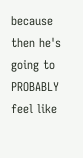because then he's going to PROBABLY feel like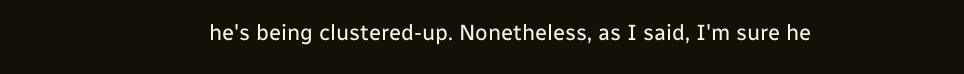he's being clustered-up. Nonetheless, as I said, I'm sure he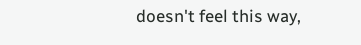doesn't feel this way,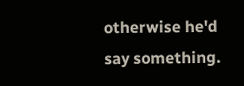otherwise he'd say something.